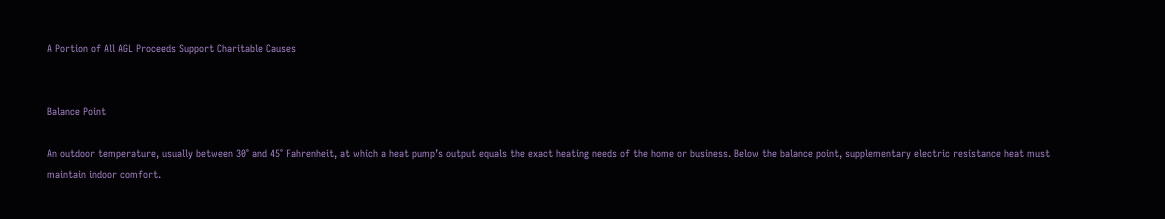A Portion of All AGL Proceeds Support Charitable Causes


Balance Point

An outdoor temperature, usually between 30° and 45° Fahrenheit, at which a heat pump’s output equals the exact heating needs of the home or business. Below the balance point, supplementary electric resistance heat must maintain indoor comfort.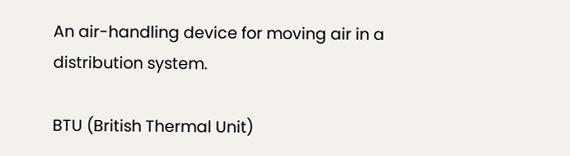An air-handling device for moving air in a distribution system.

BTU (British Thermal Unit)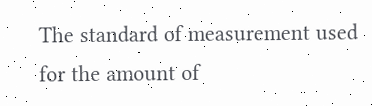The standard of measurement used for the amount of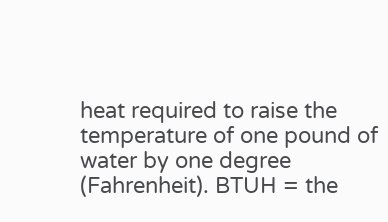heat required to raise the temperature of one pound of water by one degree (Fahrenheit). BTUH = the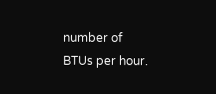number of BTUs per hour.